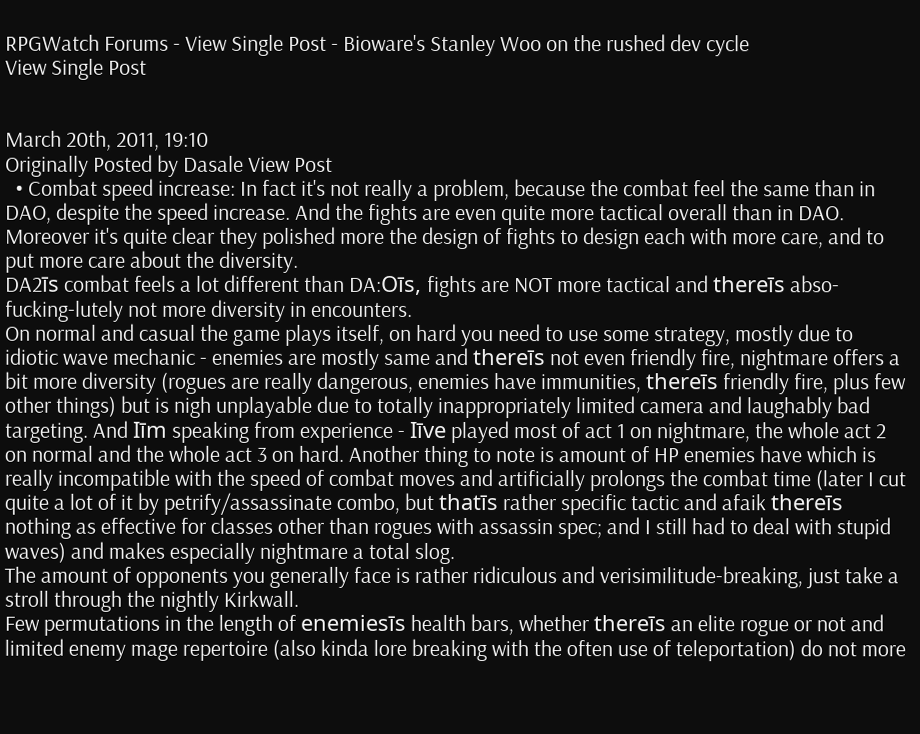RPGWatch Forums - View Single Post - Bioware's Stanley Woo on the rushed dev cycle
View Single Post


March 20th, 2011, 19:10
Originally Posted by Dasale View Post
  • Combat speed increase: In fact it's not really a problem, because the combat feel the same than in DAO, despite the speed increase. And the fights are even quite more tactical overall than in DAO. Moreover it's quite clear they polished more the design of fights to design each with more care, and to put more care about the diversity.
DA2īs combat feels a lot different than DA:Oīs, fights are NOT more tactical and thereīs abso-fucking-lutely not more diversity in encounters.
On normal and casual the game plays itself, on hard you need to use some strategy, mostly due to idiotic wave mechanic - enemies are mostly same and thereīs not even friendly fire, nightmare offers a bit more diversity (rogues are really dangerous, enemies have immunities, thereīs friendly fire, plus few other things) but is nigh unplayable due to totally inappropriately limited camera and laughably bad targeting. And Iīm speaking from experience - Iīve played most of act 1 on nightmare, the whole act 2 on normal and the whole act 3 on hard. Another thing to note is amount of HP enemies have which is really incompatible with the speed of combat moves and artificially prolongs the combat time (later I cut quite a lot of it by petrify/assassinate combo, but thatīs rather specific tactic and afaik thereīs nothing as effective for classes other than rogues with assassin spec; and I still had to deal with stupid waves) and makes especially nightmare a total slog.
The amount of opponents you generally face is rather ridiculous and verisimilitude-breaking, just take a stroll through the nightly Kirkwall.
Few permutations in the length of enemiesīs health bars, whether thereīs an elite rogue or not and limited enemy mage repertoire (also kinda lore breaking with the often use of teleportation) do not more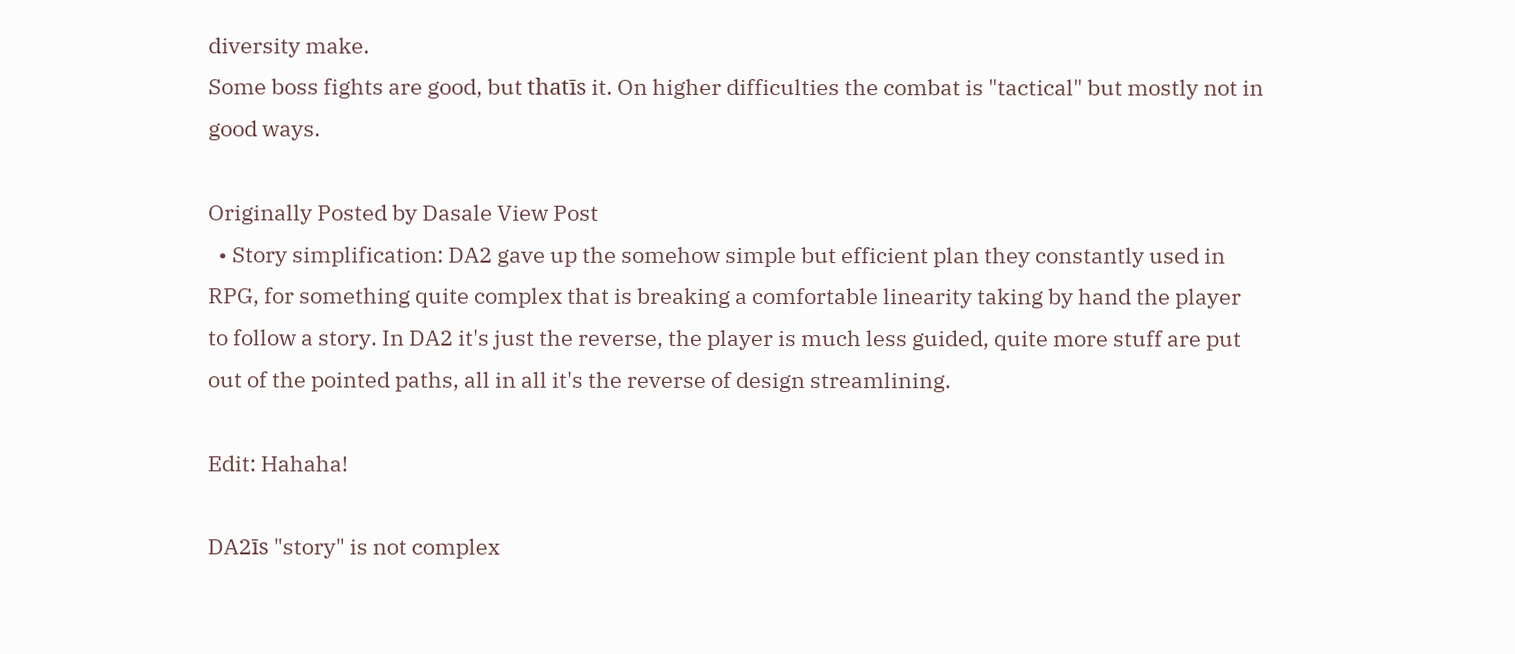diversity make.
Some boss fights are good, but thatīs it. On higher difficulties the combat is "tactical" but mostly not in good ways.

Originally Posted by Dasale View Post
  • Story simplification: DA2 gave up the somehow simple but efficient plan they constantly used in RPG, for something quite complex that is breaking a comfortable linearity taking by hand the player to follow a story. In DA2 it's just the reverse, the player is much less guided, quite more stuff are put out of the pointed paths, all in all it's the reverse of design streamlining.

Edit: Hahaha!

DA2īs "story" is not complex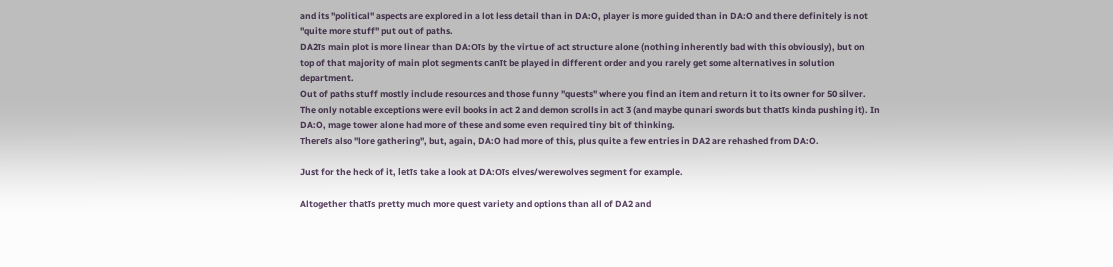and its "political" aspects are explored in a lot less detail than in DA:O, player is more guided than in DA:O and there definitely is not "quite more stuff" put out of paths.
DA2īs main plot is more linear than DA:Oīs by the virtue of act structure alone (nothing inherently bad with this obviously), but on top of that majority of main plot segments canīt be played in different order and you rarely get some alternatives in solution department.
Out of paths stuff mostly include resources and those funny "quests" where you find an item and return it to its owner for 50 silver. The only notable exceptions were evil books in act 2 and demon scrolls in act 3 (and maybe qunari swords but thatīs kinda pushing it). In DA:O, mage tower alone had more of these and some even required tiny bit of thinking.
Thereīs also "lore gathering", but, again, DA:O had more of this, plus quite a few entries in DA2 are rehashed from DA:O.

Just for the heck of it, letīs take a look at DA:Oīs elves/werewolves segment for example.

Altogether thatīs pretty much more quest variety and options than all of DA2 and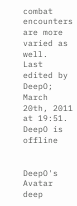combat encounters are more varied as well.
Last edited by DeepO; March 20th, 2011 at 19:51.
DeepO is offline


DeepO's Avatar
deep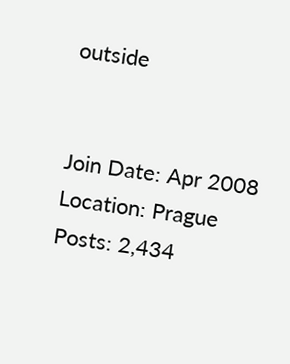outside


Join Date: Apr 2008
Location: Prague
Posts: 2,434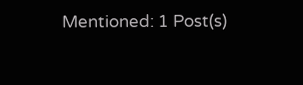Mentioned: 1 Post(s)